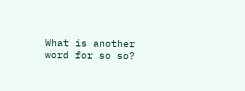What is another word for so so?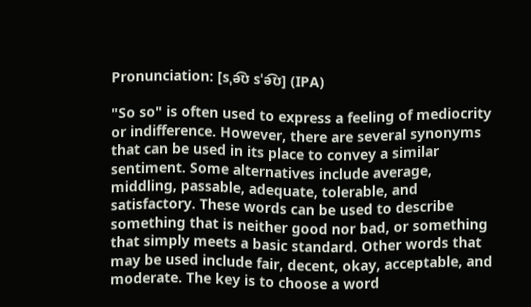Pronunciation: [sˌə͡ʊ sˈə͡ʊ] (IPA)

"So so" is often used to express a feeling of mediocrity or indifference. However, there are several synonyms that can be used in its place to convey a similar sentiment. Some alternatives include average, middling, passable, adequate, tolerable, and satisfactory. These words can be used to describe something that is neither good nor bad, or something that simply meets a basic standard. Other words that may be used include fair, decent, okay, acceptable, and moderate. The key is to choose a word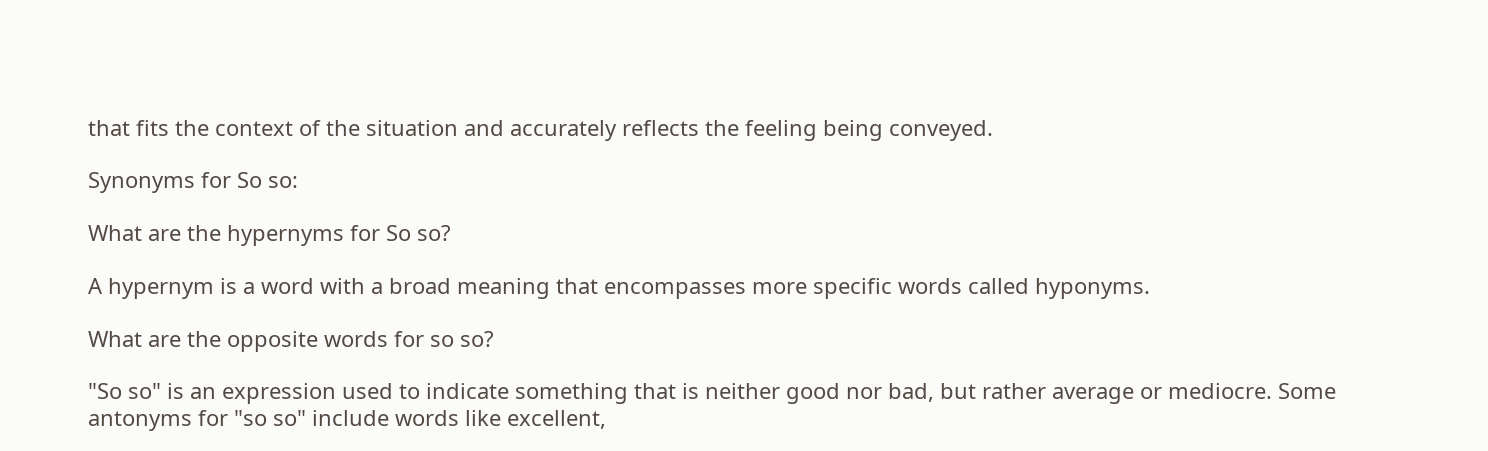that fits the context of the situation and accurately reflects the feeling being conveyed.

Synonyms for So so:

What are the hypernyms for So so?

A hypernym is a word with a broad meaning that encompasses more specific words called hyponyms.

What are the opposite words for so so?

"So so" is an expression used to indicate something that is neither good nor bad, but rather average or mediocre. Some antonyms for "so so" include words like excellent,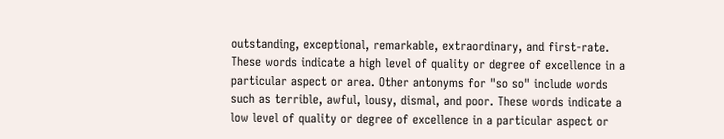outstanding, exceptional, remarkable, extraordinary, and first-rate. These words indicate a high level of quality or degree of excellence in a particular aspect or area. Other antonyms for "so so" include words such as terrible, awful, lousy, dismal, and poor. These words indicate a low level of quality or degree of excellence in a particular aspect or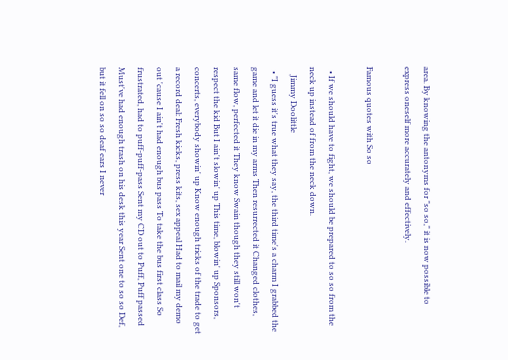area. By knowing the antonyms for "so so," it is now possible to express oneself more accurately and effectively.

Famous quotes with So so

  • If we should have to fight, we should be prepared to so so from the neck up instead of from the neck down.
    Jimmy Doolittle
  • "I guess it's true what they say, the third time's a charm I grabbed the game and let it die in my arms Then resurrected it Changed clothes, same flow, perfected it They know Swain though they still won't respect the kid But I ain't slowin' up This time, blowin' up Sponsors, concerts, everybody showin' up Know enough tricks of the trade to get a record deal: Fresh kicks, press kits, sex appeal Had to mail my demo out 'cause I ain't had enough bus pass To take the bus first class So frustrated, had to puff-puff-pass Sent my CD out to Puff, Puff passed Must've had enough trash on his desk this year Sent one to so so Def, but it fell on so so deaf ears I never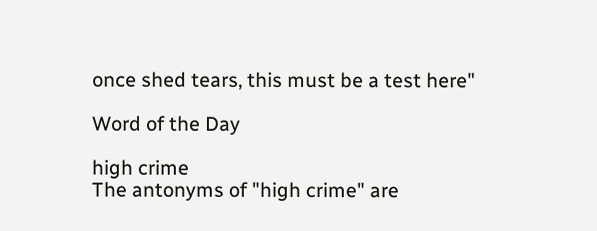once shed tears, this must be a test here"

Word of the Day

high crime
The antonyms of "high crime" are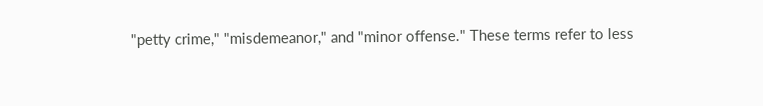"petty crime," "misdemeanor," and "minor offense." These terms refer to less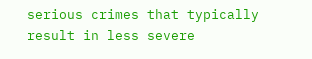serious crimes that typically result in less severe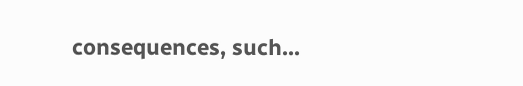consequences, such...